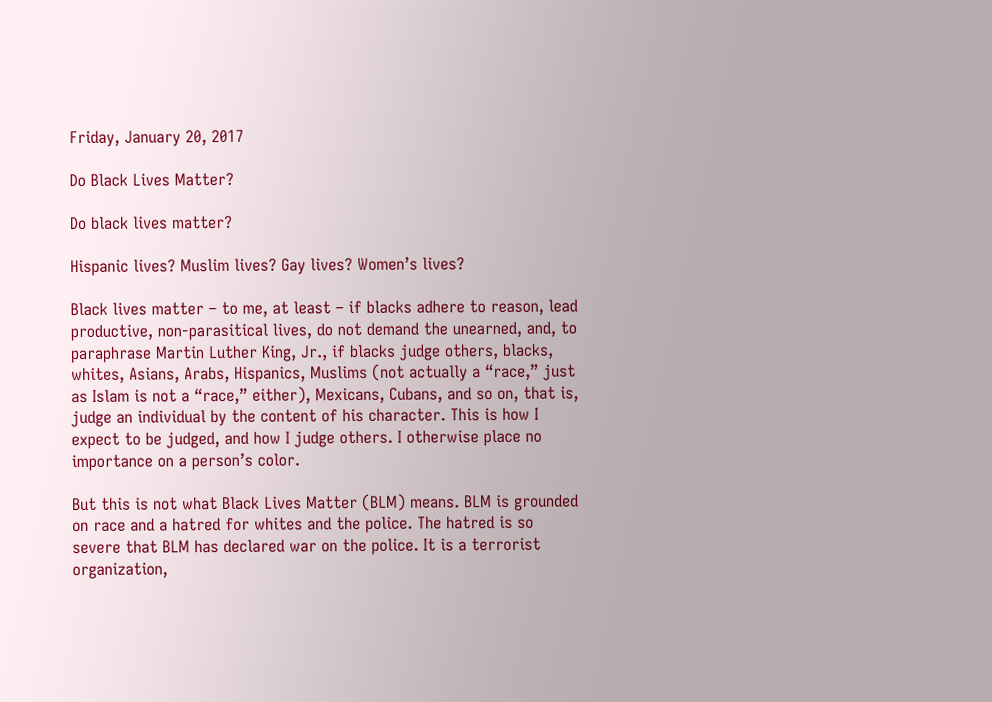Friday, January 20, 2017

Do Black Lives Matter?

Do black lives matter?

Hispanic lives? Muslim lives? Gay lives? Women’s lives?

Black lives matter – to me, at least – if blacks adhere to reason, lead productive, non-parasitical lives, do not demand the unearned, and, to paraphrase Martin Luther King, Jr., if blacks judge others, blacks, whites, Asians, Arabs, Hispanics, Muslims (not actually a “race,” just as Islam is not a “race,” either), Mexicans, Cubans, and so on, that is, judge an individual by the content of his character. This is how I expect to be judged, and how I judge others. I otherwise place no importance on a person’s color.

But this is not what Black Lives Matter (BLM) means. BLM is grounded on race and a hatred for whites and the police. The hatred is so severe that BLM has declared war on the police. It is a terrorist organization,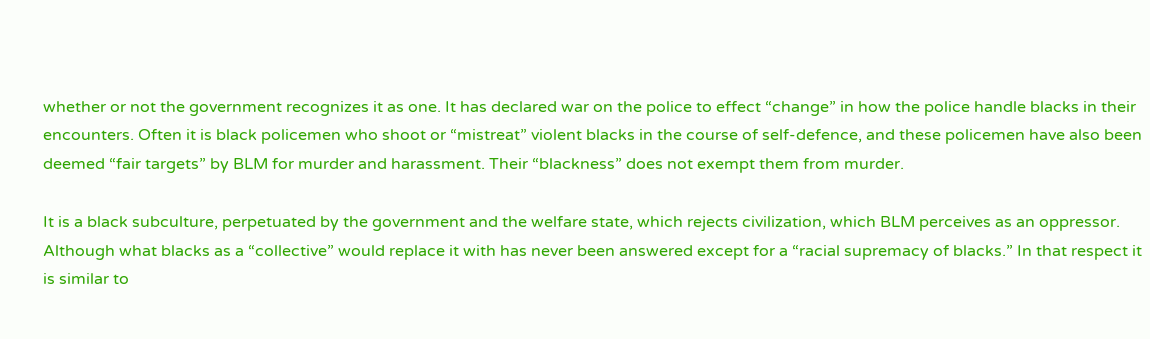whether or not the government recognizes it as one. It has declared war on the police to effect “change” in how the police handle blacks in their encounters. Often it is black policemen who shoot or “mistreat” violent blacks in the course of self-defence, and these policemen have also been deemed “fair targets” by BLM for murder and harassment. Their “blackness” does not exempt them from murder.

It is a black subculture, perpetuated by the government and the welfare state, which rejects civilization, which BLM perceives as an oppressor. Although what blacks as a “collective” would replace it with has never been answered except for a “racial supremacy of blacks.” In that respect it is similar to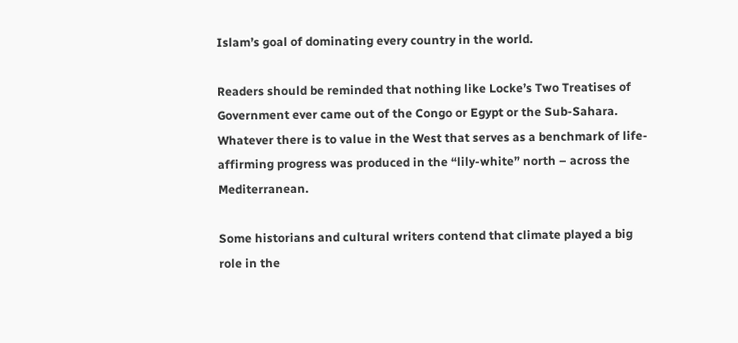Islam’s goal of dominating every country in the world.

Readers should be reminded that nothing like Locke’s Two Treatises of Government ever came out of the Congo or Egypt or the Sub-Sahara. Whatever there is to value in the West that serves as a benchmark of life-affirming progress was produced in the “lily-white” north – across the Mediterranean.

Some historians and cultural writers contend that climate played a big role in the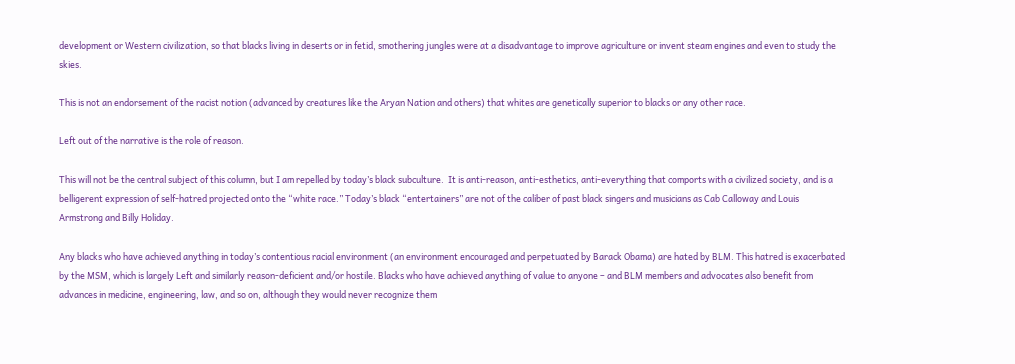development or Western civilization, so that blacks living in deserts or in fetid, smothering jungles were at a disadvantage to improve agriculture or invent steam engines and even to study the skies.

This is not an endorsement of the racist notion (advanced by creatures like the Aryan Nation and others) that whites are genetically superior to blacks or any other race.

Left out of the narrative is the role of reason.

This will not be the central subject of this column, but I am repelled by today’s black subculture.  It is anti-reason, anti-esthetics, anti-everything that comports with a civilized society, and is a belligerent expression of self-hatred projected onto the “white race.” Today’s black “entertainers” are not of the caliber of past black singers and musicians as Cab Calloway and Louis
Armstrong and Billy Holiday.

Any blacks who have achieved anything in today’s contentious racial environment (an environment encouraged and perpetuated by Barack Obama) are hated by BLM. This hatred is exacerbated by the MSM, which is largely Left and similarly reason-deficient and/or hostile. Blacks who have achieved anything of value to anyone – and BLM members and advocates also benefit from advances in medicine, engineering, law, and so on, although they would never recognize them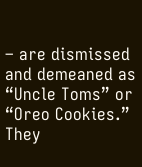– are dismissed and demeaned as “Uncle Toms” or “Oreo Cookies.” They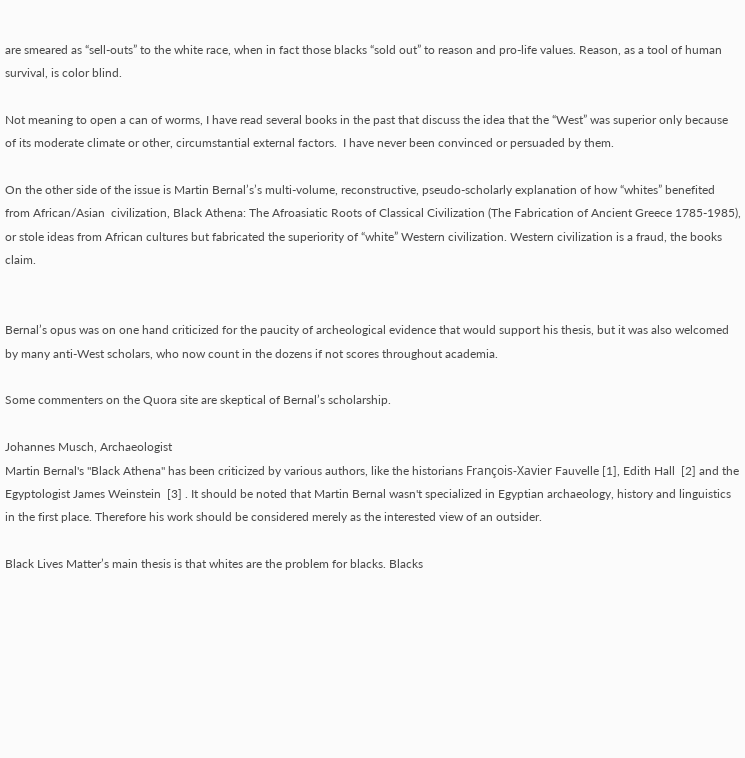are smeared as “sell-outs” to the white race, when in fact those blacks “sold out” to reason and pro-life values. Reason, as a tool of human survival, is color blind.

Not meaning to open a can of worms, I have read several books in the past that discuss the idea that the “West” was superior only because of its moderate climate or other, circumstantial external factors.  I have never been convinced or persuaded by them.

On the other side of the issue is Martin Bernal’s’s multi-volume, reconstructive, pseudo-scholarly explanation of how “whites” benefited from African/Asian  civilization, Black Athena: The Afroasiatic Roots of Classical Civilization (The Fabrication of Ancient Greece 1785-1985), or stole ideas from African cultures but fabricated the superiority of “white” Western civilization. Western civilization is a fraud, the books claim.


Bernal’s opus was on one hand criticized for the paucity of archeological evidence that would support his thesis, but it was also welcomed by many anti-West scholars, who now count in the dozens if not scores throughout academia.

Some commenters on the Quora site are skeptical of Bernal’s scholarship.

Johannes Musch, Archaeologist
Martin Bernal's "Black Athena" has been criticized by various authors, like the historians François-Xavier Fauvelle [1], Edith Hall  [2] and the Egyptologist James Weinstein  [3] . It should be noted that Martin Bernal wasn't specialized in Egyptian archaeology, history and linguistics in the first place. Therefore his work should be considered merely as the interested view of an outsider.

Black Lives Matter’s main thesis is that whites are the problem for blacks. Blacks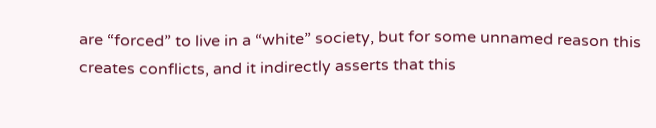are “forced” to live in a “white” society, but for some unnamed reason this creates conflicts, and it indirectly asserts that this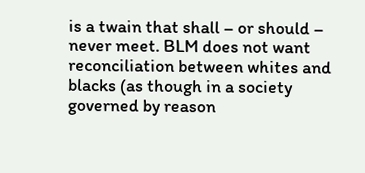is a twain that shall – or should – never meet. BLM does not want reconciliation between whites and blacks (as though in a society governed by reason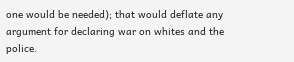one would be needed); that would deflate any argument for declaring war on whites and the police.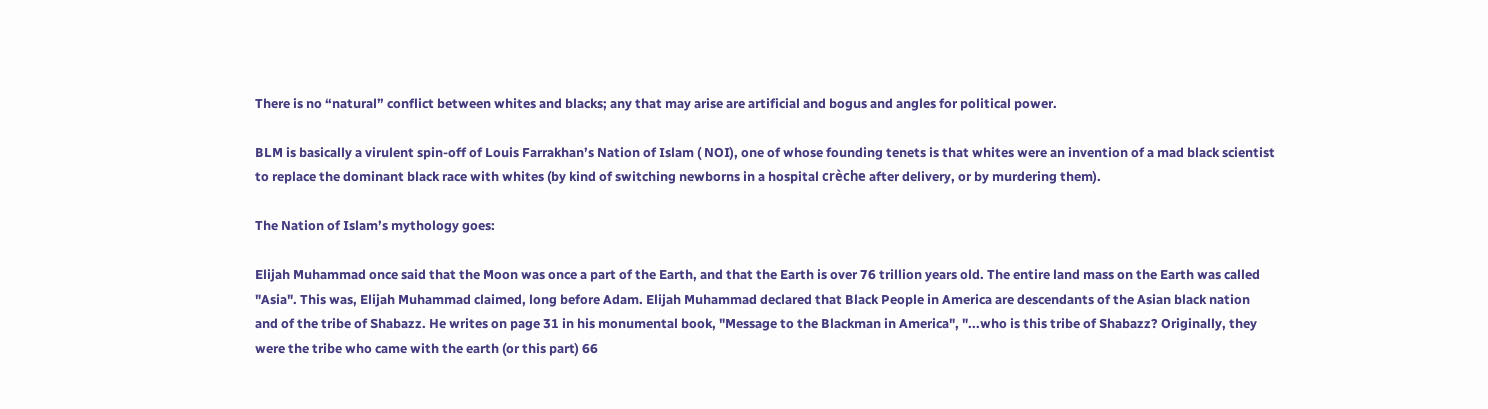There is no “natural” conflict between whites and blacks; any that may arise are artificial and bogus and angles for political power.

BLM is basically a virulent spin-off of Louis Farrakhan’s Nation of Islam ( NOI), one of whose founding tenets is that whites were an invention of a mad black scientist to replace the dominant black race with whites (by kind of switching newborns in a hospital crèche after delivery, or by murdering them).

The Nation of Islam’s mythology goes:

Elijah Muhammad once said that the Moon was once a part of the Earth, and that the Earth is over 76 trillion years old. The entire land mass on the Earth was called "Asia". This was, Elijah Muhammad claimed, long before Adam. Elijah Muhammad declared that Black People in America are descendants of the Asian black nation and of the tribe of Shabazz. He writes on page 31 in his monumental book, "Message to the Blackman in America", "...who is this tribe of Shabazz? Originally, they were the tribe who came with the earth (or this part) 66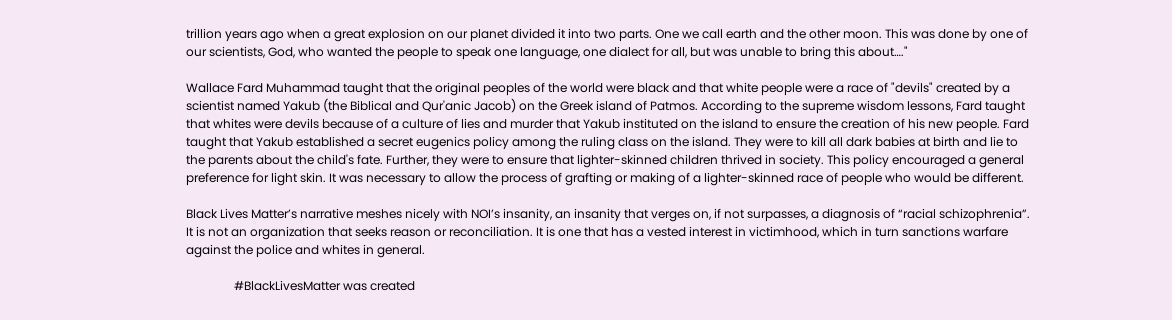trillion years ago when a great explosion on our planet divided it into two parts. One we call earth and the other moon. This was done by one of our scientists, God, who wanted the people to speak one language, one dialect for all, but was unable to bring this about…."

Wallace Fard Muhammad taught that the original peoples of the world were black and that white people were a race of "devils" created by a scientist named Yakub (the Biblical and Qur'anic Jacob) on the Greek island of Patmos. According to the supreme wisdom lessons, Fard taught that whites were devils because of a culture of lies and murder that Yakub instituted on the island to ensure the creation of his new people. Fard taught that Yakub established a secret eugenics policy among the ruling class on the island. They were to kill all dark babies at birth and lie to the parents about the child's fate. Further, they were to ensure that lighter-skinned children thrived in society. This policy encouraged a general preference for light skin. It was necessary to allow the process of grafting or making of a lighter-skinned race of people who would be different.

Black Lives Matter’s narrative meshes nicely with NOI’s insanity, an insanity that verges on, if not surpasses, a diagnosis of “racial schizophrenia”. It is not an organization that seeks reason or reconciliation. It is one that has a vested interest in victimhood, which in turn sanctions warfare against the police and whites in general.

                #BlackLivesMatter was created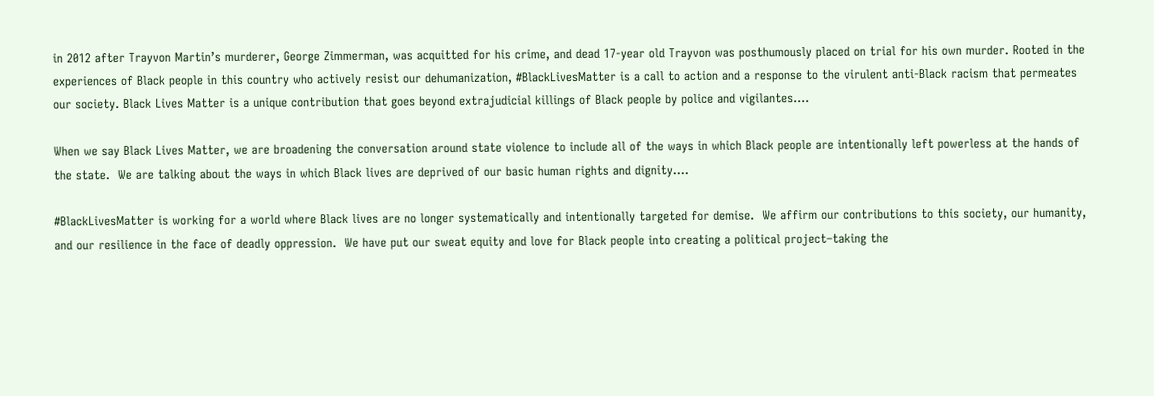in 2012 after Trayvon Martin’s murderer, George Zimmerman, was acquitted for his crime, and dead 17-year old Trayvon was posthumously placed on trial for his own murder. Rooted in the experiences of Black people in this country who actively resist our dehumanization, #BlackLivesMatter is a call to action and a response to the virulent anti-Black racism that permeates our society. Black Lives Matter is a unique contribution that goes beyond extrajudicial killings of Black people by police and vigilantes….

When we say Black Lives Matter, we are broadening the conversation around state violence to include all of the ways in which Black people are intentionally left powerless at the hands of the state.  We are talking about the ways in which Black lives are deprived of our basic human rights and dignity….

#BlackLivesMatter is working for a world where Black lives are no longer systematically and intentionally targeted for demise.  We affirm our contributions to this society, our humanity, and our resilience in the face of deadly oppression.  We have put our sweat equity and love for Black people into creating a political project–taking the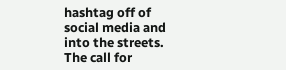hashtag off of social media and into the streets. The call for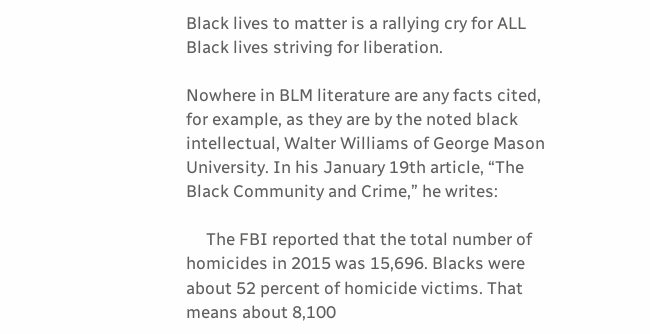Black lives to matter is a rallying cry for ALL Black lives striving for liberation.

Nowhere in BLM literature are any facts cited, for example, as they are by the noted black intellectual, Walter Williams of George Mason University. In his January 19th article, “The Black Community and Crime,” he writes:

     The FBI reported that the total number of homicides in 2015 was 15,696. Blacks were about 52 percent of homicide victims. That means about 8,100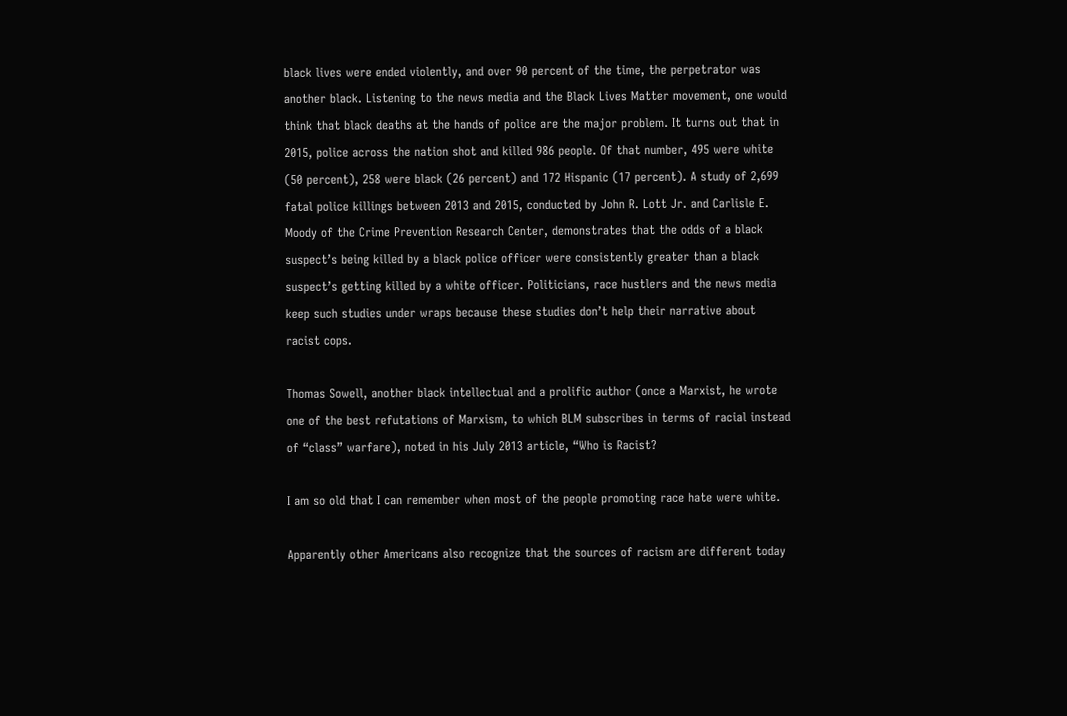black lives were ended violently, and over 90 percent of the time, the perpetrator was another black. Listening to the news media and the Black Lives Matter movement, one would think that black deaths at the hands of police are the major problem. It turns out that in 2015, police across the nation shot and killed 986 people. Of that number, 495 were white (50 percent), 258 were black (26 percent) and 172 Hispanic (17 percent). A study of 2,699 fatal police killings between 2013 and 2015, conducted by John R. Lott Jr. and Carlisle E. Moody of the Crime Prevention Research Center, demonstrates that the odds of a black suspect’s being killed by a black police officer were consistently greater than a black suspect’s getting killed by a white officer. Politicians, race hustlers and the news media keep such studies under wraps because these studies don’t help their narrative about racist cops.

Thomas Sowell, another black intellectual and a prolific author (once a Marxist, he wrote one of the best refutations of Marxism, to which BLM subscribes in terms of racial instead of “class” warfare), noted in his July 2013 article, “Who is Racist?

I am so old that I can remember when most of the people promoting race hate were white.

Apparently other Americans also recognize that the sources of racism are different today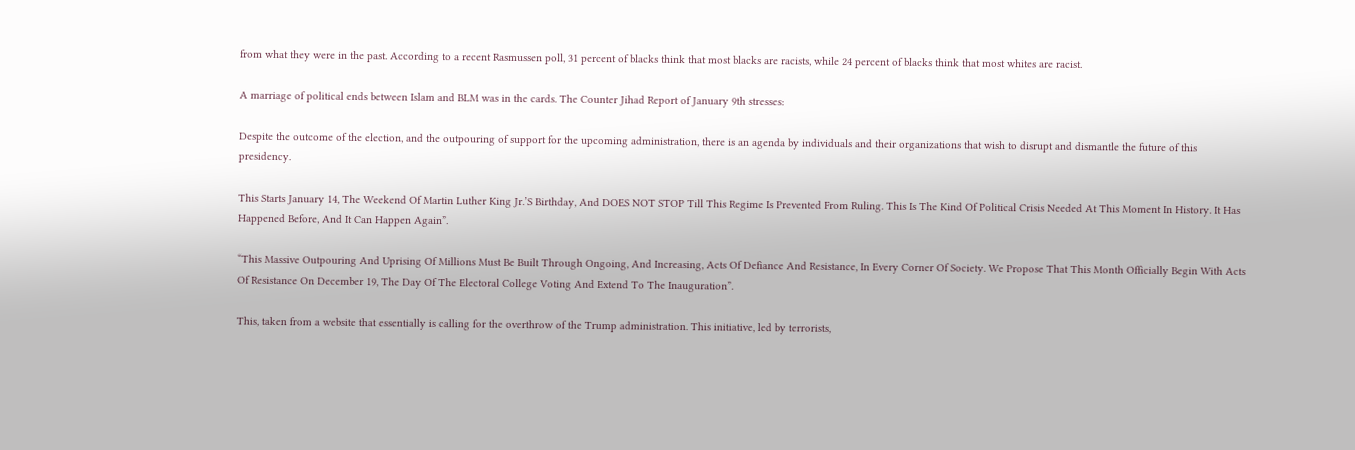from what they were in the past. According to a recent Rasmussen poll, 31 percent of blacks think that most blacks are racists, while 24 percent of blacks think that most whites are racist.

A marriage of political ends between Islam and BLM was in the cards. The Counter Jihad Report of January 9th stresses:

Despite the outcome of the election, and the outpouring of support for the upcoming administration, there is an agenda by individuals and their organizations that wish to disrupt and dismantle the future of this presidency.

This Starts January 14, The Weekend Of Martin Luther King Jr.’S Birthday, And DOES NOT STOP Till This Regime Is Prevented From Ruling. This Is The Kind Of Political Crisis Needed At This Moment In History. It Has Happened Before, And It Can Happen Again”.

“This Massive Outpouring And Uprising Of Millions Must Be Built Through Ongoing, And Increasing, Acts Of Defiance And Resistance, In Every Corner Of Society. We Propose That This Month Officially Begin With Acts Of Resistance On December 19, The Day Of The Electoral College Voting And Extend To The Inauguration”.

This, taken from a website that essentially is calling for the overthrow of the Trump administration. This initiative, led by terrorists,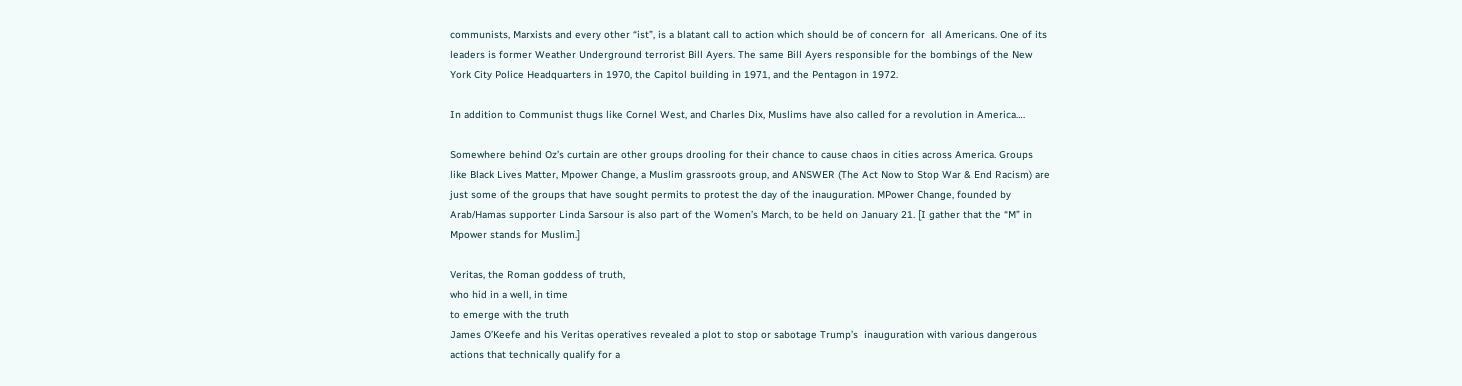communists, Marxists and every other “ist”, is a blatant call to action which should be of concern for  all Americans. One of its leaders is former Weather Underground terrorist Bill Ayers. The same Bill Ayers responsible for the bombings of the New York City Police Headquarters in 1970, the Capitol building in 1971, and the Pentagon in 1972.

In addition to Communist thugs like Cornel West, and Charles Dix, Muslims have also called for a revolution in America….

Somewhere behind Oz’s curtain are other groups drooling for their chance to cause chaos in cities across America. Groups like Black Lives Matter, Mpower Change, a Muslim grassroots group, and ANSWER (The Act Now to Stop War & End Racism) are just some of the groups that have sought permits to protest the day of the inauguration. MPower Change, founded by Arab/Hamas supporter Linda Sarsour is also part of the Women’s March, to be held on January 21. [I gather that the “M” in Mpower stands for Muslim.]

Veritas, the Roman goddess of truth,
who hid in a well, in time
to emerge with the truth
James O’Keefe and his Veritas operatives revealed a plot to stop or sabotage Trump’s  inauguration with various dangerous actions that technically qualify for a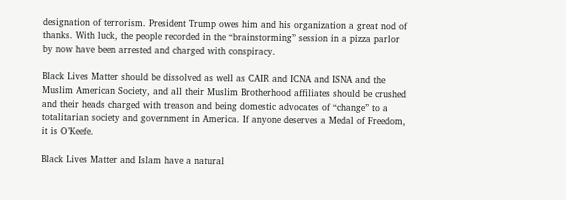designation of terrorism. President Trump owes him and his organization a great nod of thanks. With luck, the people recorded in the “brainstorming” session in a pizza parlor by now have been arrested and charged with conspiracy.

Black Lives Matter should be dissolved as well as CAIR and ICNA and ISNA and the Muslim American Society, and all their Muslim Brotherhood affiliates should be crushed and their heads charged with treason and being domestic advocates of “change” to a totalitarian society and government in America. If anyone deserves a Medal of Freedom, it is O’Keefe.

Black Lives Matter and Islam have a natural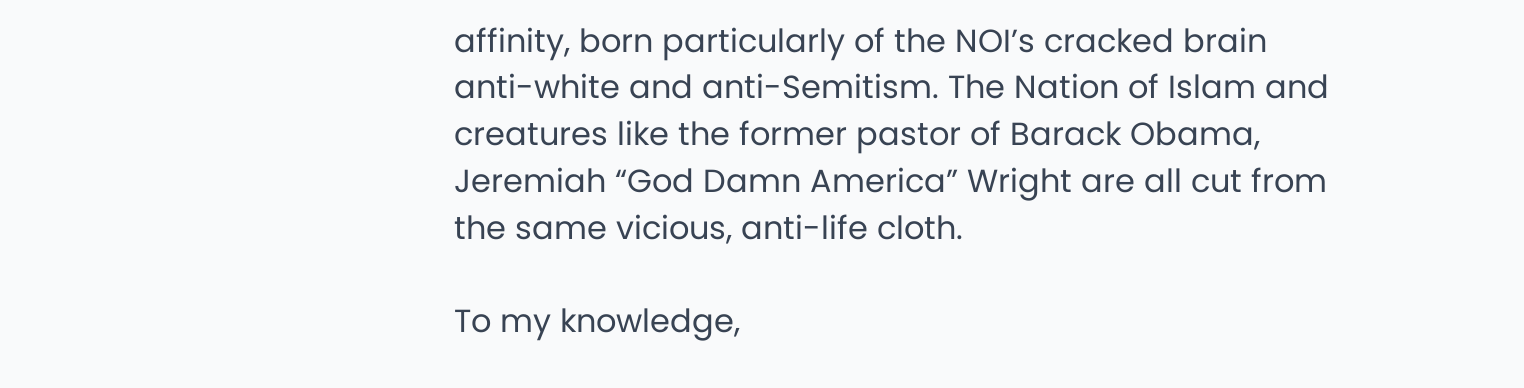affinity, born particularly of the NOI’s cracked brain anti-white and anti-Semitism. The Nation of Islam and creatures like the former pastor of Barack Obama, Jeremiah “God Damn America” Wright are all cut from the same vicious, anti-life cloth.

To my knowledge,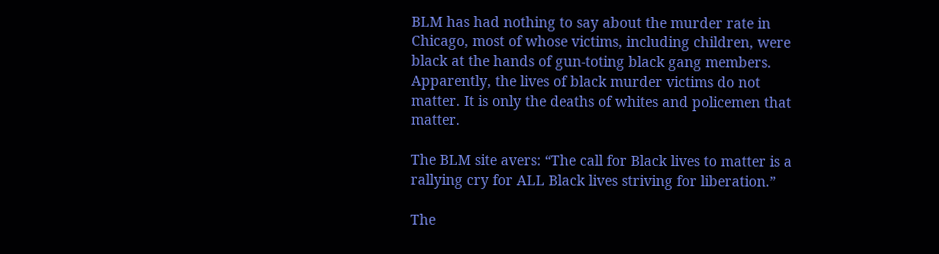BLM has had nothing to say about the murder rate in Chicago, most of whose victims, including children, were black at the hands of gun-toting black gang members. Apparently, the lives of black murder victims do not matter. It is only the deaths of whites and policemen that matter.

The BLM site avers: “The call for Black lives to matter is a rallying cry for ALL Black lives striving for liberation.”

The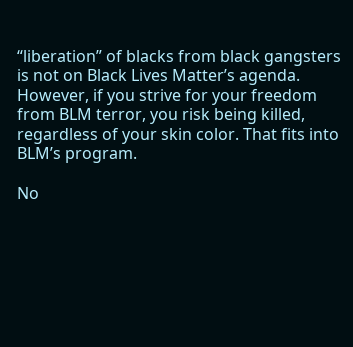“liberation” of blacks from black gangsters is not on Black Lives Matter’s agenda. However, if you strive for your freedom from BLM terror, you risk being killed, regardless of your skin color. That fits into BLM’s program.

No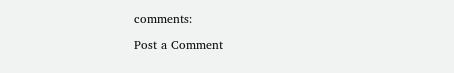comments:

Post a Comment